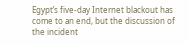Egypt’s five-day Internet blackout has come to an end, but the discussion of the incident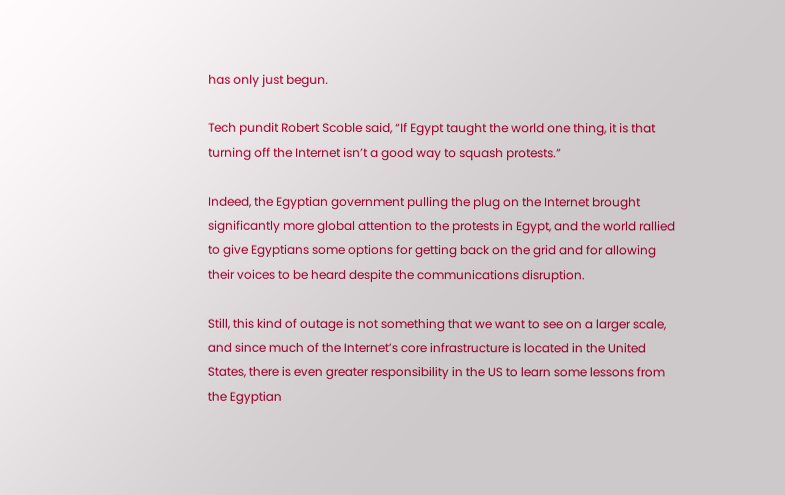has only just begun.

Tech pundit Robert Scoble said, “If Egypt taught the world one thing, it is that turning off the Internet isn’t a good way to squash protests.”

Indeed, the Egyptian government pulling the plug on the Internet brought significantly more global attention to the protests in Egypt, and the world rallied to give Egyptians some options for getting back on the grid and for allowing their voices to be heard despite the communications disruption.

Still, this kind of outage is not something that we want to see on a larger scale, and since much of the Internet’s core infrastructure is located in the United States, there is even greater responsibility in the US to learn some lessons from the Egyptian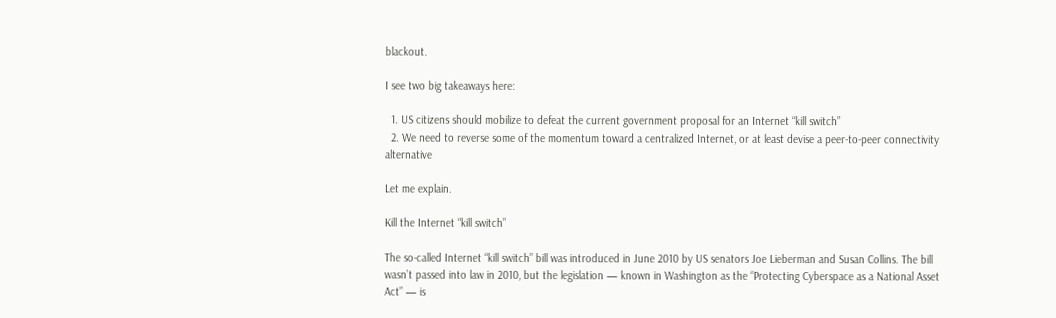blackout.

I see two big takeaways here:

  1. US citizens should mobilize to defeat the current government proposal for an Internet “kill switch”
  2. We need to reverse some of the momentum toward a centralized Internet, or at least devise a peer-to-peer connectivity alternative

Let me explain.

Kill the Internet “kill switch”

The so-called Internet “kill switch” bill was introduced in June 2010 by US senators Joe Lieberman and Susan Collins. The bill wasn’t passed into law in 2010, but the legislation — known in Washington as the “Protecting Cyberspace as a National Asset Act” — is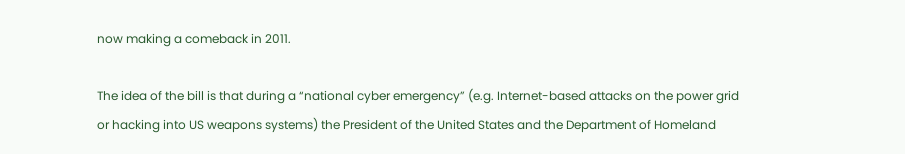now making a comeback in 2011.

The idea of the bill is that during a “national cyber emergency” (e.g. Internet-based attacks on the power grid or hacking into US weapons systems) the President of the United States and the Department of Homeland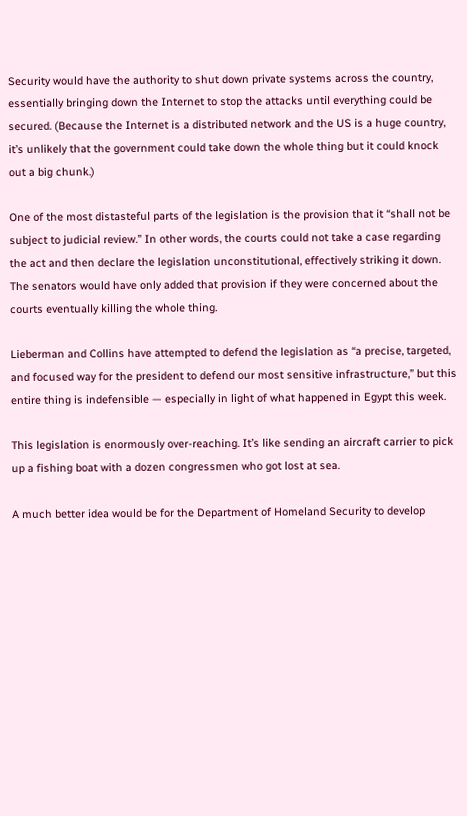Security would have the authority to shut down private systems across the country, essentially bringing down the Internet to stop the attacks until everything could be secured. (Because the Internet is a distributed network and the US is a huge country, it’s unlikely that the government could take down the whole thing but it could knock out a big chunk.)

One of the most distasteful parts of the legislation is the provision that it “shall not be subject to judicial review.” In other words, the courts could not take a case regarding the act and then declare the legislation unconstitutional, effectively striking it down. The senators would have only added that provision if they were concerned about the courts eventually killing the whole thing.

Lieberman and Collins have attempted to defend the legislation as “a precise, targeted, and focused way for the president to defend our most sensitive infrastructure,” but this entire thing is indefensible — especially in light of what happened in Egypt this week.

This legislation is enormously over-reaching. It’s like sending an aircraft carrier to pick up a fishing boat with a dozen congressmen who got lost at sea.

A much better idea would be for the Department of Homeland Security to develop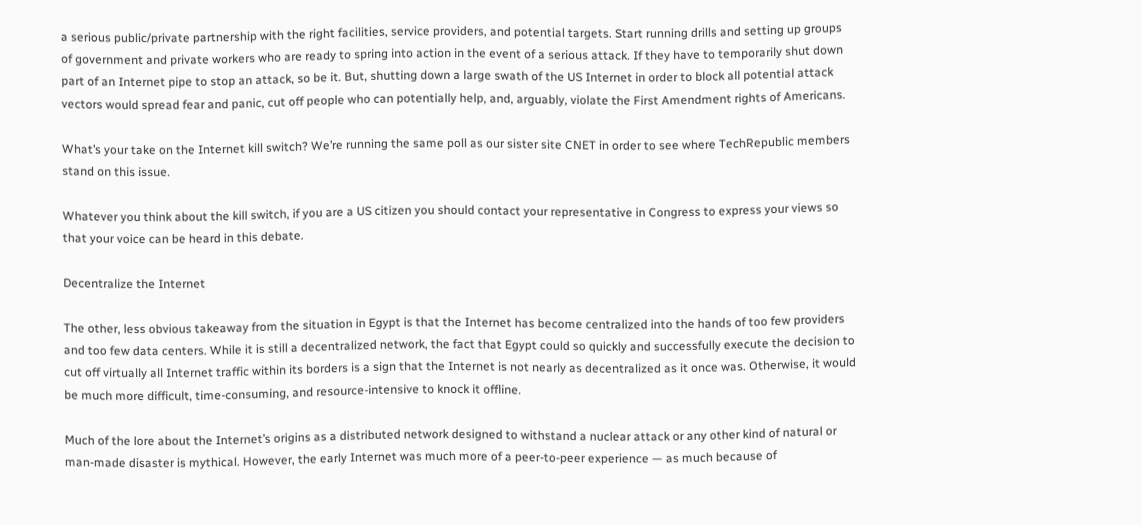a serious public/private partnership with the right facilities, service providers, and potential targets. Start running drills and setting up groups of government and private workers who are ready to spring into action in the event of a serious attack. If they have to temporarily shut down part of an Internet pipe to stop an attack, so be it. But, shutting down a large swath of the US Internet in order to block all potential attack vectors would spread fear and panic, cut off people who can potentially help, and, arguably, violate the First Amendment rights of Americans.

What’s your take on the Internet kill switch? We’re running the same poll as our sister site CNET in order to see where TechRepublic members stand on this issue.

Whatever you think about the kill switch, if you are a US citizen you should contact your representative in Congress to express your views so that your voice can be heard in this debate.

Decentralize the Internet

The other, less obvious takeaway from the situation in Egypt is that the Internet has become centralized into the hands of too few providers and too few data centers. While it is still a decentralized network, the fact that Egypt could so quickly and successfully execute the decision to cut off virtually all Internet traffic within its borders is a sign that the Internet is not nearly as decentralized as it once was. Otherwise, it would be much more difficult, time-consuming, and resource-intensive to knock it offline.

Much of the lore about the Internet’s origins as a distributed network designed to withstand a nuclear attack or any other kind of natural or man-made disaster is mythical. However, the early Internet was much more of a peer-to-peer experience — as much because of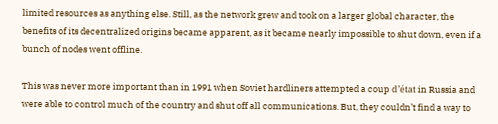limited resources as anything else. Still, as the network grew and took on a larger global character, the benefits of its decentralized origins became apparent, as it became nearly impossible to shut down, even if a bunch of nodes went offline.

This was never more important than in 1991 when Soviet hardliners attempted a coup d’état in Russia and were able to control much of the country and shut off all communications. But, they couldn’t find a way to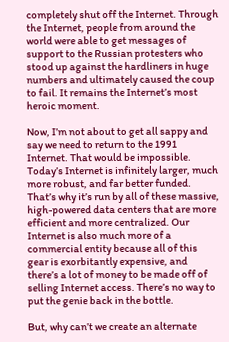completely shut off the Internet. Through the Internet, people from around the world were able to get messages of support to the Russian protesters who stood up against the hardliners in huge numbers and ultimately caused the coup to fail. It remains the Internet’s most heroic moment.

Now, I’m not about to get all sappy and say we need to return to the 1991 Internet. That would be impossible. Today’s Internet is infinitely larger, much more robust, and far better funded. That’s why it’s run by all of these massive, high-powered data centers that are more efficient and more centralized. Our Internet is also much more of a commercial entity because all of this gear is exorbitantly expensive, and there’s a lot of money to be made off of selling Internet access. There’s no way to put the genie back in the bottle.

But, why can’t we create an alternate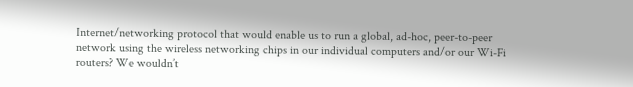Internet/networking protocol that would enable us to run a global, ad-hoc, peer-to-peer network using the wireless networking chips in our individual computers and/or our Wi-Fi routers? We wouldn’t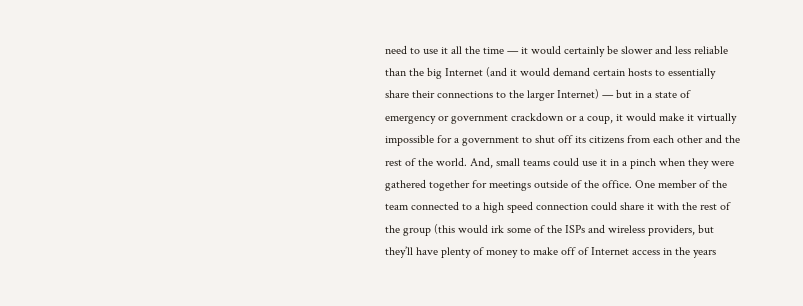need to use it all the time — it would certainly be slower and less reliable than the big Internet (and it would demand certain hosts to essentially share their connections to the larger Internet) — but in a state of emergency or government crackdown or a coup, it would make it virtually impossible for a government to shut off its citizens from each other and the rest of the world. And, small teams could use it in a pinch when they were gathered together for meetings outside of the office. One member of the team connected to a high speed connection could share it with the rest of the group (this would irk some of the ISPs and wireless providers, but they’ll have plenty of money to make off of Internet access in the years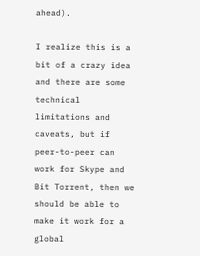ahead).

I realize this is a bit of a crazy idea and there are some technical limitations and caveats, but if peer-to-peer can work for Skype and Bit Torrent, then we should be able to make it work for a global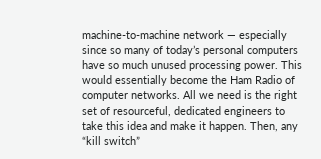machine-to-machine network — especially since so many of today’s personal computers have so much unused processing power. This would essentially become the Ham Radio of computer networks. All we need is the right set of resourceful, dedicated engineers to take this idea and make it happen. Then, any “kill switch”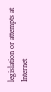legislation or attempts at Internet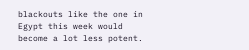blackouts like the one in Egypt this week would become a lot less potent.